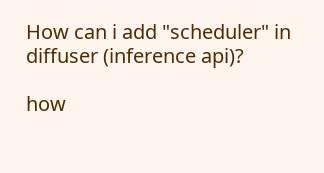How can i add "scheduler" in diffuser (inference api)?

how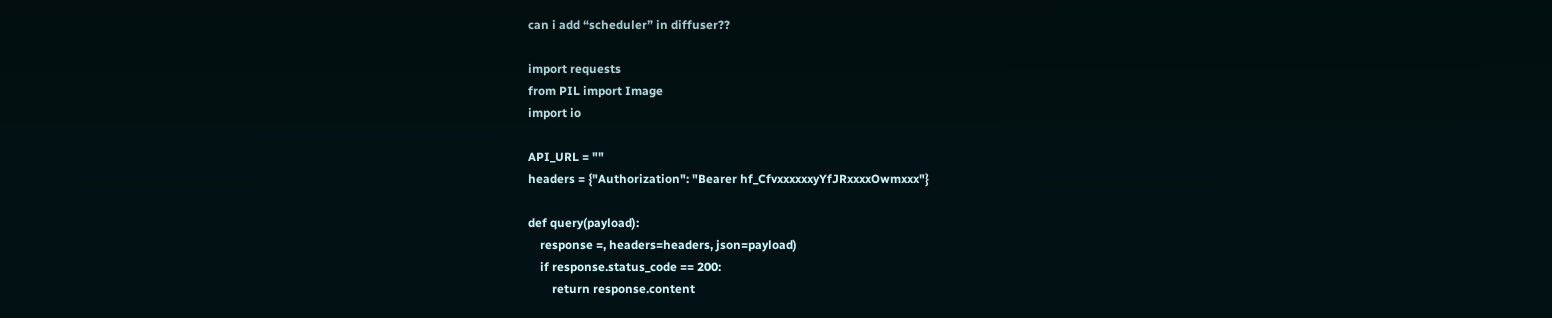can i add “scheduler” in diffuser??

import requests
from PIL import Image
import io

API_URL = ""
headers = {"Authorization": "Bearer hf_CfvxxxxxxyYfJRxxxxOwmxxx"}

def query(payload):
    response =, headers=headers, json=payload)
    if response.status_code == 200:
        return response.content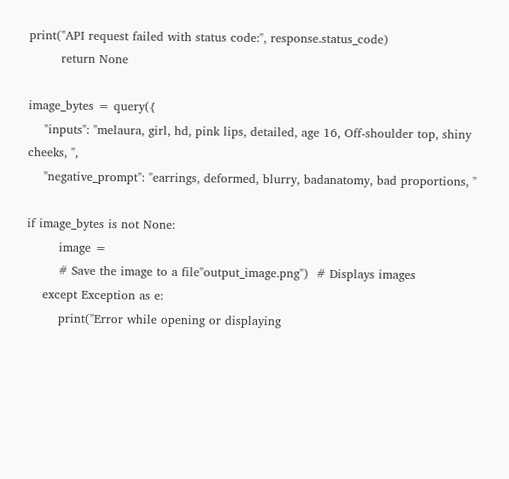print("API request failed with status code:", response.status_code)
        return None

image_bytes = query({
    "inputs": "melaura, girl, hd, pink lips, detailed, age 16, Off-shoulder top, shiny cheeks, ",
    "negative_prompt": "earrings, deformed, blurry, badanatomy, bad proportions, "

if image_bytes is not None:
        image =
        # Save the image to a file"output_image.png")  # Displays images
    except Exception as e:
        print("Error while opening or displaying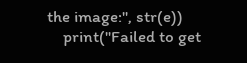the image:", str(e))
    print("Failed to get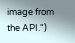image from the API.")